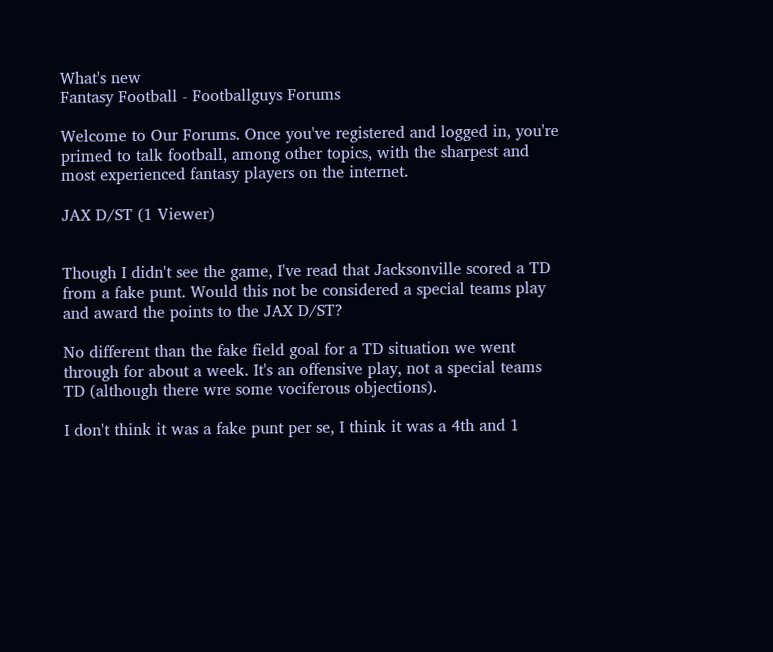What's new
Fantasy Football - Footballguys Forums

Welcome to Our Forums. Once you've registered and logged in, you're primed to talk football, among other topics, with the sharpest and most experienced fantasy players on the internet.

JAX D/ST (1 Viewer)


Though I didn't see the game, I've read that Jacksonville scored a TD from a fake punt. Would this not be considered a special teams play and award the points to the JAX D/ST?

No different than the fake field goal for a TD situation we went through for about a week. It's an offensive play, not a special teams TD (although there wre some vociferous objections).

I don't think it was a fake punt per se, I think it was a 4th and 1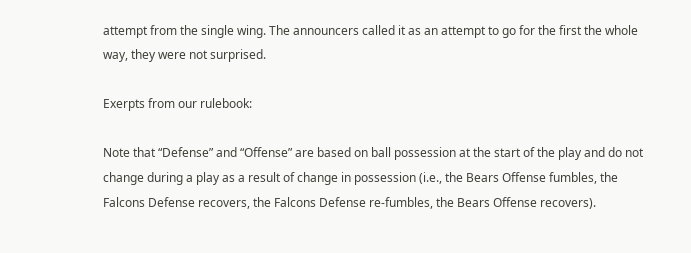attempt from the single wing. The announcers called it as an attempt to go for the first the whole way, they were not surprised.

Exerpts from our rulebook:

Note that “Defense” and “Offense” are based on ball possession at the start of the play and do not change during a play as a result of change in possession (i.e., the Bears Offense fumbles, the Falcons Defense recovers, the Falcons Defense re-fumbles, the Bears Offense recovers).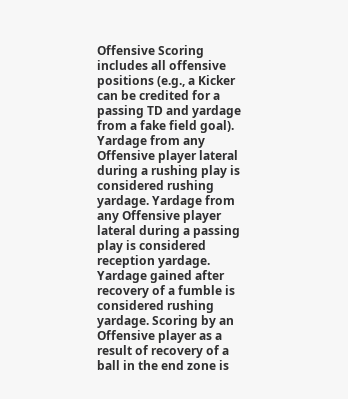Offensive Scoring includes all offensive positions (e.g., a Kicker can be credited for a passing TD and yardage from a fake field goal). Yardage from any Offensive player lateral during a rushing play is considered rushing yardage. Yardage from any Offensive player lateral during a passing play is considered reception yardage. Yardage gained after recovery of a fumble is considered rushing yardage. Scoring by an Offensive player as a result of recovery of a ball in the end zone is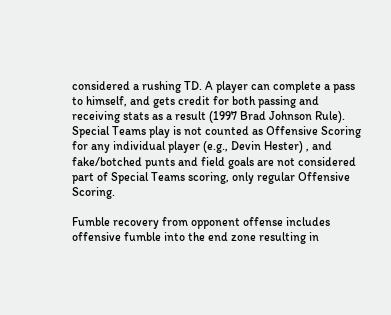considered a rushing TD. A player can complete a pass to himself, and gets credit for both passing and receiving stats as a result (1997 Brad Johnson Rule). Special Teams play is not counted as Offensive Scoring for any individual player (e.g., Devin Hester) , and fake/botched punts and field goals are not considered part of Special Teams scoring, only regular Offensive Scoring.

Fumble recovery from opponent offense includes offensive fumble into the end zone resulting in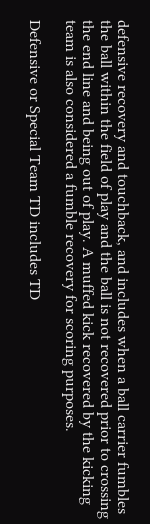defensive recovery and touchback, and includes when a ball carrier fumbles the ball within the field of play and the ball is not recovered prior to crossing the end line and being out of play. A muffed kick recovered by the kicking team is also considered a fumble recovery for scoring purposes.

Defensive or Special Team TD includes TD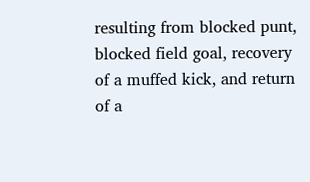resulting from blocked punt, blocked field goal, recovery of a muffed kick, and return of a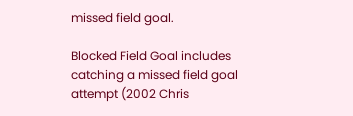missed field goal.

Blocked Field Goal includes catching a missed field goal attempt (2002 Chris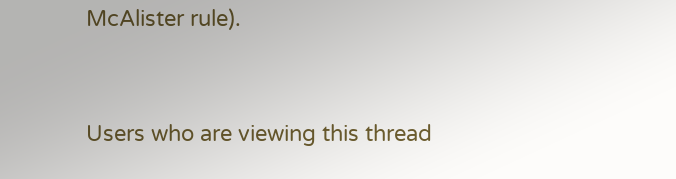McAlister rule).


Users who are viewing this thread